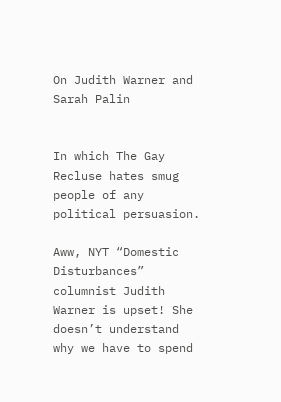On Judith Warner and Sarah Palin


In which The Gay Recluse hates smug people of any political persuasion.

Aww, NYT “Domestic Disturbances” columnist Judith Warner is upset! She doesn’t understand why we have to spend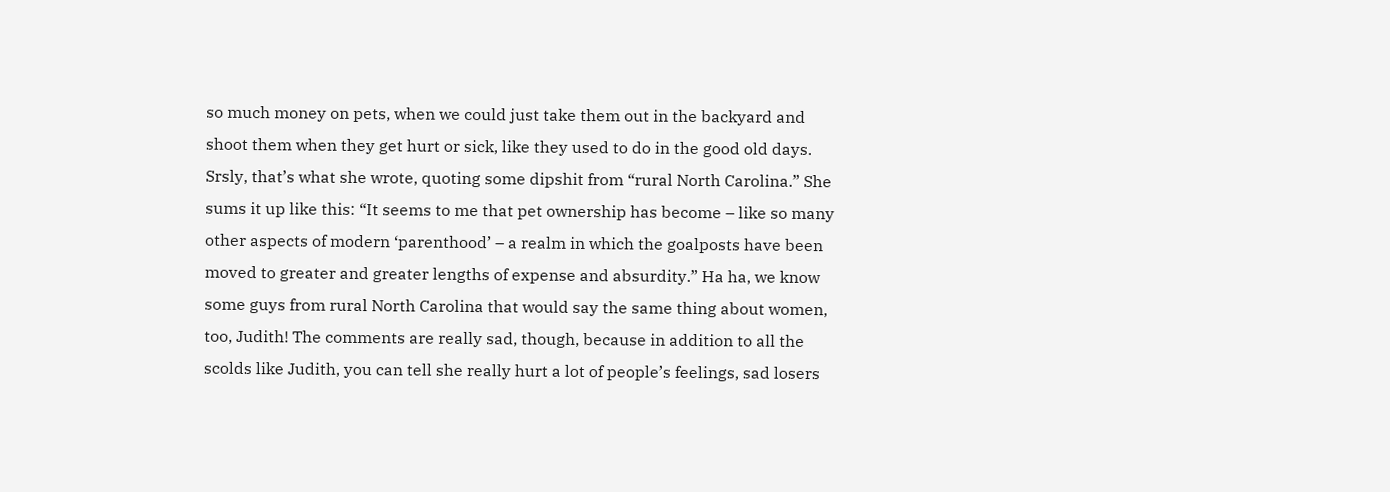so much money on pets, when we could just take them out in the backyard and shoot them when they get hurt or sick, like they used to do in the good old days. Srsly, that’s what she wrote, quoting some dipshit from “rural North Carolina.” She sums it up like this: “It seems to me that pet ownership has become – like so many other aspects of modern ‘parenthood’ – a realm in which the goalposts have been moved to greater and greater lengths of expense and absurdity.” Ha ha, we know some guys from rural North Carolina that would say the same thing about women, too, Judith! The comments are really sad, though, because in addition to all the scolds like Judith, you can tell she really hurt a lot of people’s feelings, sad losers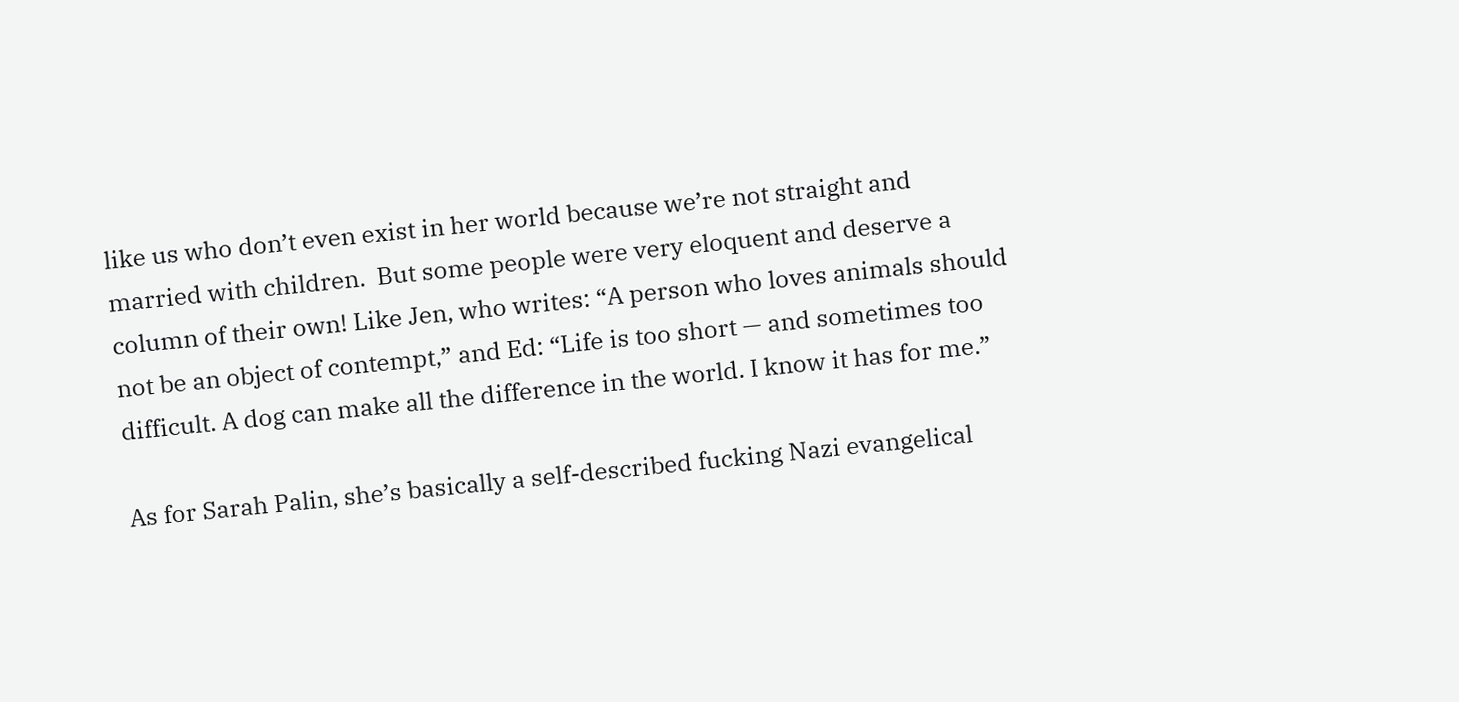like us who don’t even exist in her world because we’re not straight and married with children.  But some people were very eloquent and deserve a column of their own! Like Jen, who writes: “A person who loves animals should not be an object of contempt,” and Ed: “Life is too short — and sometimes too difficult. A dog can make all the difference in the world. I know it has for me.”

As for Sarah Palin, she’s basically a self-described fucking Nazi evangelical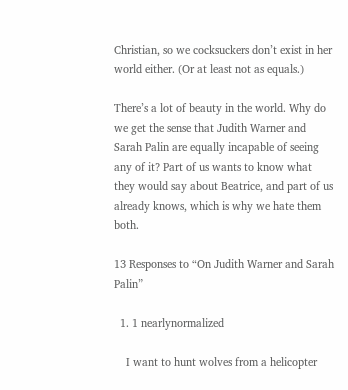Christian, so we cocksuckers don’t exist in her world either. (Or at least not as equals.)

There’s a lot of beauty in the world. Why do we get the sense that Judith Warner and Sarah Palin are equally incapable of seeing any of it? Part of us wants to know what they would say about Beatrice, and part of us already knows, which is why we hate them both.

13 Responses to “On Judith Warner and Sarah Palin”

  1. 1 nearlynormalized

    I want to hunt wolves from a helicopter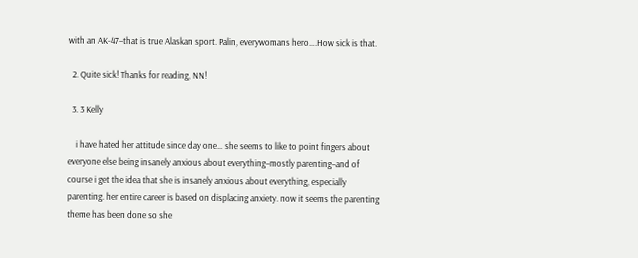with an AK-47–that is true Alaskan sport. Palin, everywomans hero….How sick is that.

  2. Quite sick! Thanks for reading, NN!

  3. 3 Kelly

    i have hated her attitude since day one… she seems to like to point fingers about everyone else being insanely anxious about everything–mostly parenting–and of course i get the idea that she is insanely anxious about everything, especially parenting. her entire career is based on displacing anxiety. now it seems the parenting theme has been done so she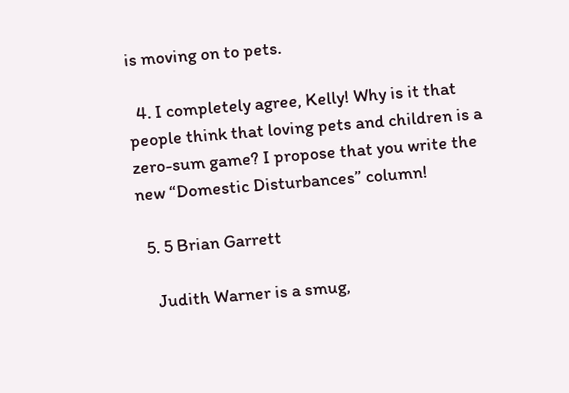is moving on to pets.

  4. I completely agree, Kelly! Why is it that people think that loving pets and children is a zero-sum game? I propose that you write the new “Domestic Disturbances” column!

  5. 5 Brian Garrett

    Judith Warner is a smug,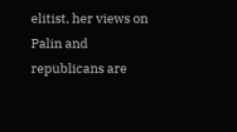elitist, her views on Palin and republicans are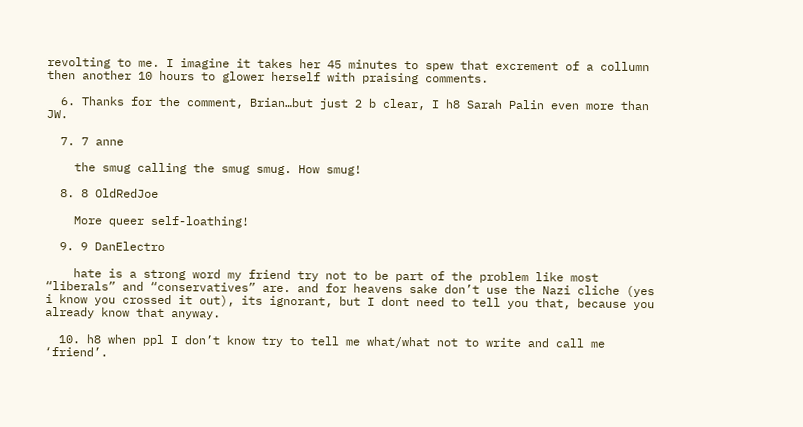revolting to me. I imagine it takes her 45 minutes to spew that excrement of a collumn then another 10 hours to glower herself with praising comments.

  6. Thanks for the comment, Brian…but just 2 b clear, I h8 Sarah Palin even more than JW.

  7. 7 anne

    the smug calling the smug smug. How smug!

  8. 8 OldRedJoe

    More queer self-loathing!

  9. 9 DanElectro

    hate is a strong word my friend try not to be part of the problem like most “liberals” and “conservatives” are. and for heavens sake don’t use the Nazi cliche (yes i know you crossed it out), its ignorant, but I dont need to tell you that, because you already know that anyway.

  10. h8 when ppl I don’t know try to tell me what/what not to write and call me ‘friend’.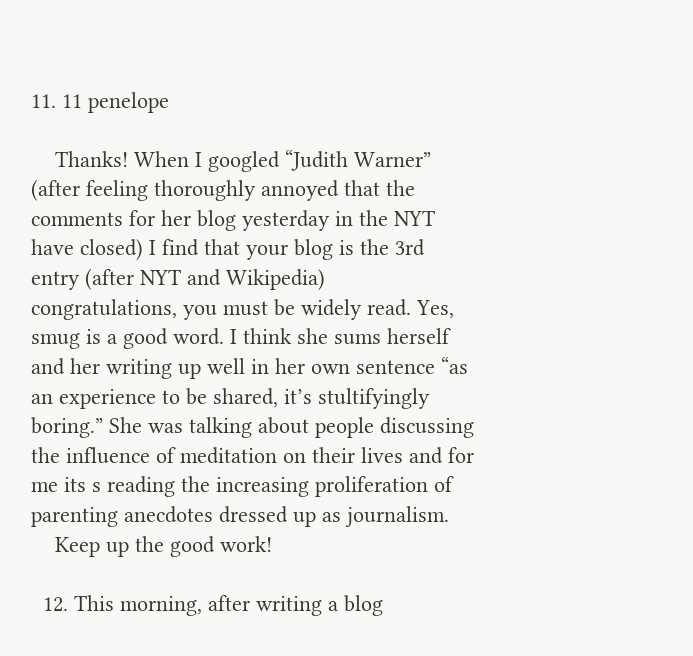11. 11 penelope

    Thanks! When I googled “Judith Warner” (after feeling thoroughly annoyed that the comments for her blog yesterday in the NYT have closed) I find that your blog is the 3rd entry (after NYT and Wikipedia) congratulations, you must be widely read. Yes, smug is a good word. I think she sums herself and her writing up well in her own sentence “as an experience to be shared, it’s stultifyingly boring.” She was talking about people discussing the influence of meditation on their lives and for me its s reading the increasing proliferation of parenting anecdotes dressed up as journalism.
    Keep up the good work!

  12. This morning, after writing a blog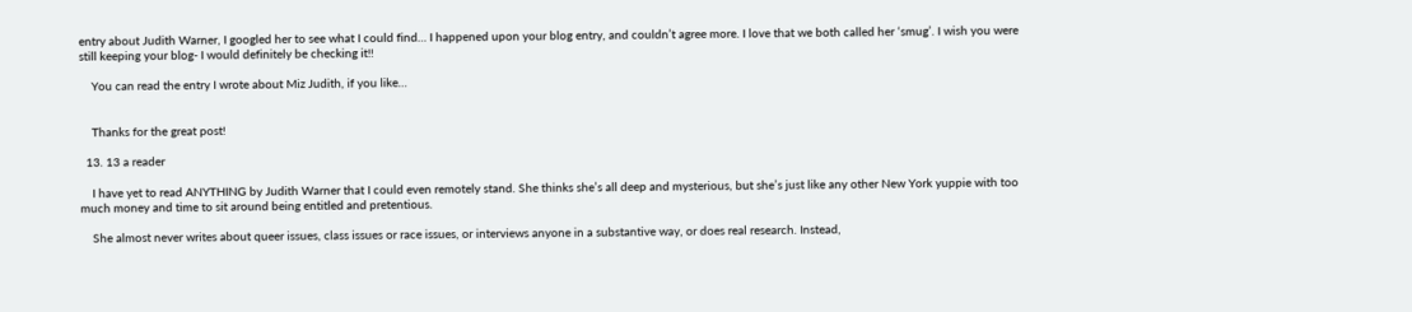entry about Judith Warner, I googled her to see what I could find… I happened upon your blog entry, and couldn’t agree more. I love that we both called her ‘smug’. I wish you were still keeping your blog- I would definitely be checking it!!

    You can read the entry I wrote about Miz Judith, if you like…


    Thanks for the great post!

  13. 13 a reader

    I have yet to read ANYTHING by Judith Warner that I could even remotely stand. She thinks she’s all deep and mysterious, but she’s just like any other New York yuppie with too much money and time to sit around being entitled and pretentious.

    She almost never writes about queer issues, class issues or race issues, or interviews anyone in a substantive way, or does real research. Instead,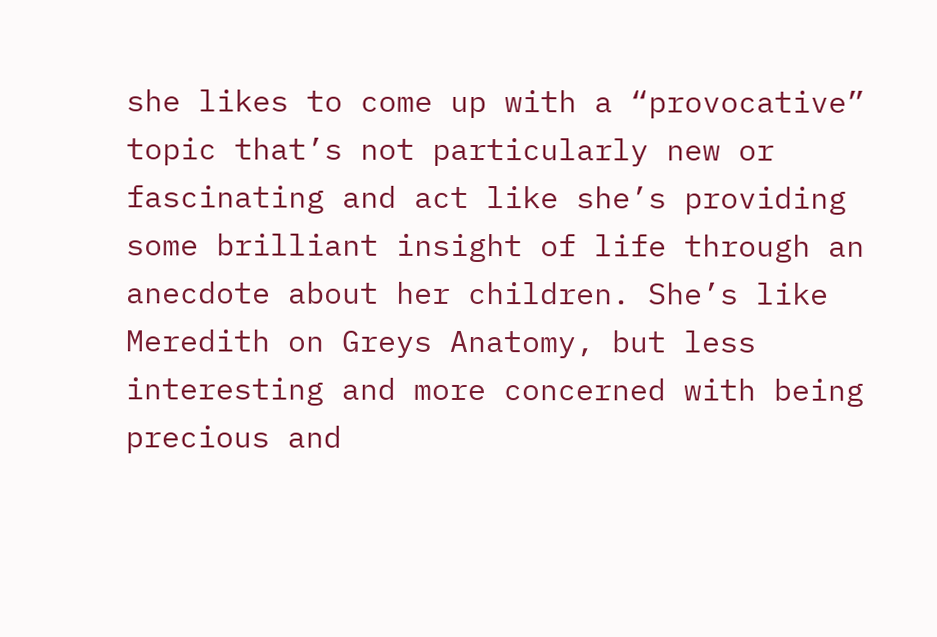she likes to come up with a “provocative” topic that’s not particularly new or fascinating and act like she’s providing some brilliant insight of life through an anecdote about her children. She’s like Meredith on Greys Anatomy, but less interesting and more concerned with being precious and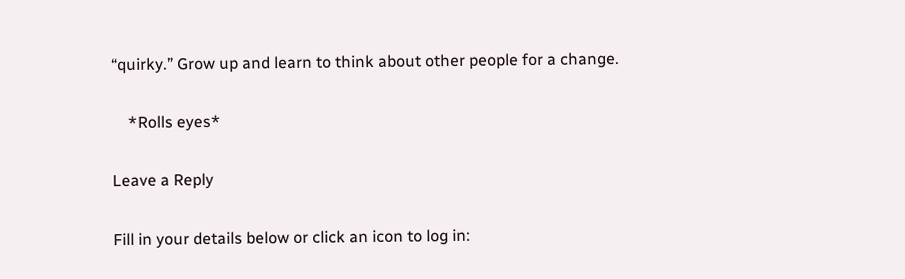“quirky.” Grow up and learn to think about other people for a change.

    *Rolls eyes*

Leave a Reply

Fill in your details below or click an icon to log in: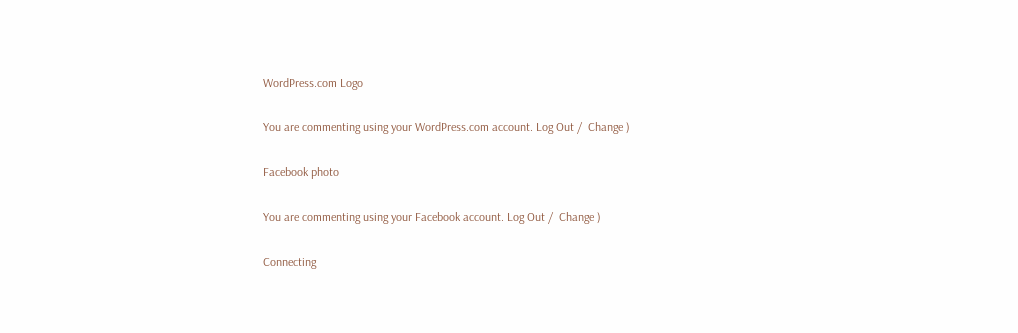WordPress.com Logo

You are commenting using your WordPress.com account. Log Out /  Change )

Facebook photo

You are commenting using your Facebook account. Log Out /  Change )

Connecting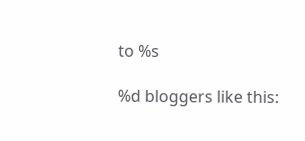to %s

%d bloggers like this: